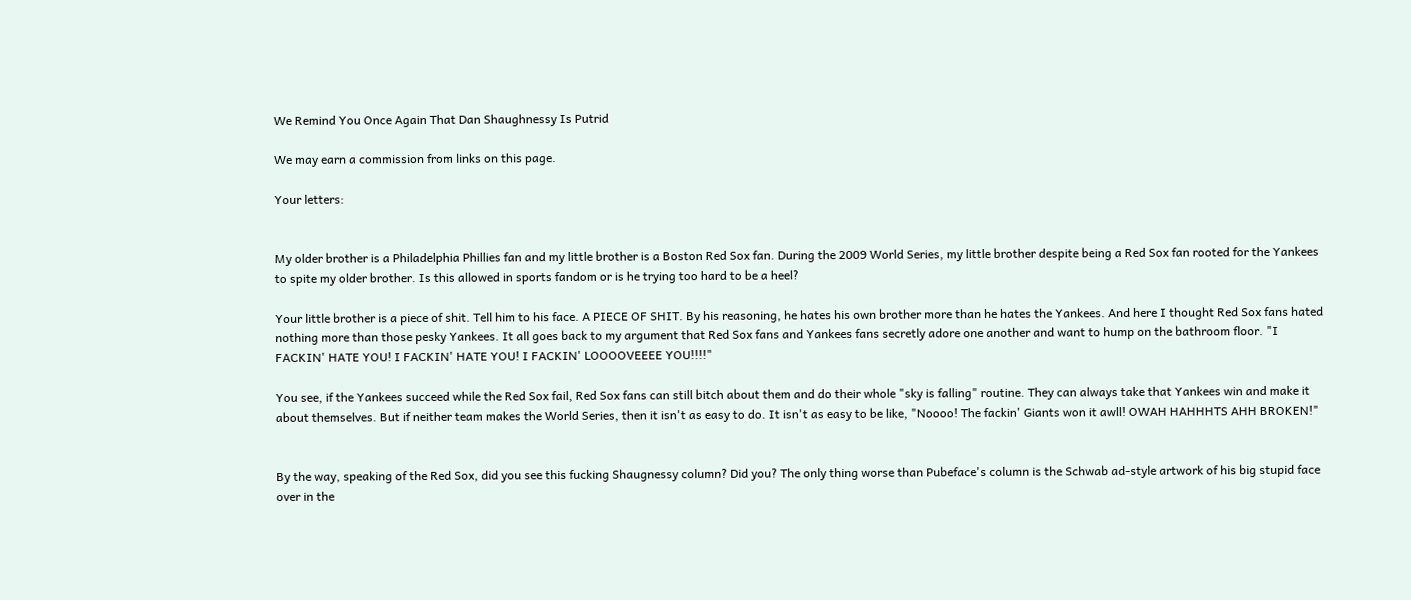We Remind You Once Again That Dan Shaughnessy Is Putrid

We may earn a commission from links on this page.

Your letters:


My older brother is a Philadelphia Phillies fan and my little brother is a Boston Red Sox fan. During the 2009 World Series, my little brother despite being a Red Sox fan rooted for the Yankees to spite my older brother. Is this allowed in sports fandom or is he trying too hard to be a heel?

Your little brother is a piece of shit. Tell him to his face. A PIECE OF SHIT. By his reasoning, he hates his own brother more than he hates the Yankees. And here I thought Red Sox fans hated nothing more than those pesky Yankees. It all goes back to my argument that Red Sox fans and Yankees fans secretly adore one another and want to hump on the bathroom floor. "I FACKIN' HATE YOU! I FACKIN' HATE YOU! I FACKIN' LOOOOVEEEE YOU!!!!"

You see, if the Yankees succeed while the Red Sox fail, Red Sox fans can still bitch about them and do their whole "sky is falling" routine. They can always take that Yankees win and make it about themselves. But if neither team makes the World Series, then it isn't as easy to do. It isn't as easy to be like, "Noooo! The fackin' Giants won it awll! OWAH HAHHHTS AHH BROKEN!"


By the way, speaking of the Red Sox, did you see this fucking Shaugnessy column? Did you? The only thing worse than Pubeface's column is the Schwab ad-style artwork of his big stupid face over in the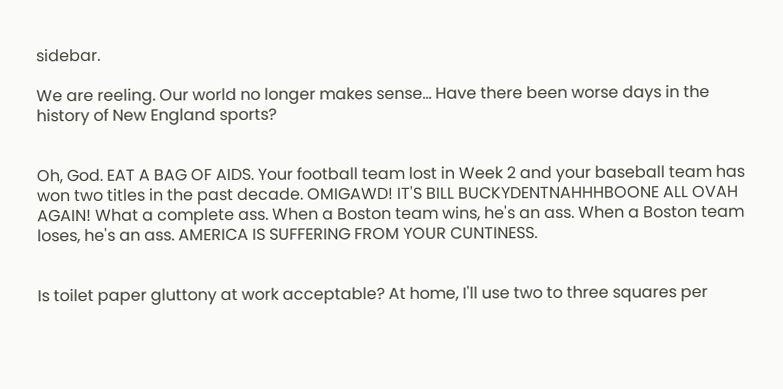sidebar.

We are reeling. Our world no longer makes sense... Have there been worse days in the history of New England sports?


Oh, God. EAT A BAG OF AIDS. Your football team lost in Week 2 and your baseball team has won two titles in the past decade. OMIGAWD! IT'S BILL BUCKYDENTNAHHHBOONE ALL OVAH AGAIN! What a complete ass. When a Boston team wins, he's an ass. When a Boston team loses, he's an ass. AMERICA IS SUFFERING FROM YOUR CUNTINESS.


Is toilet paper gluttony at work acceptable? At home, I'll use two to three squares per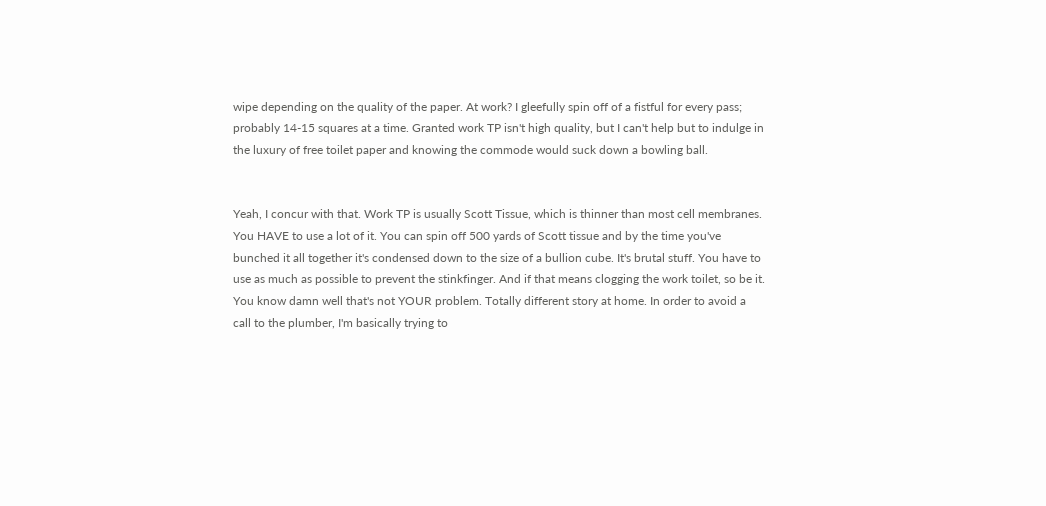wipe depending on the quality of the paper. At work? I gleefully spin off of a fistful for every pass; probably 14-15 squares at a time. Granted work TP isn't high quality, but I can't help but to indulge in the luxury of free toilet paper and knowing the commode would suck down a bowling ball.


Yeah, I concur with that. Work TP is usually Scott Tissue, which is thinner than most cell membranes. You HAVE to use a lot of it. You can spin off 500 yards of Scott tissue and by the time you've bunched it all together it's condensed down to the size of a bullion cube. It's brutal stuff. You have to use as much as possible to prevent the stinkfinger. And if that means clogging the work toilet, so be it. You know damn well that's not YOUR problem. Totally different story at home. In order to avoid a call to the plumber, I'm basically trying to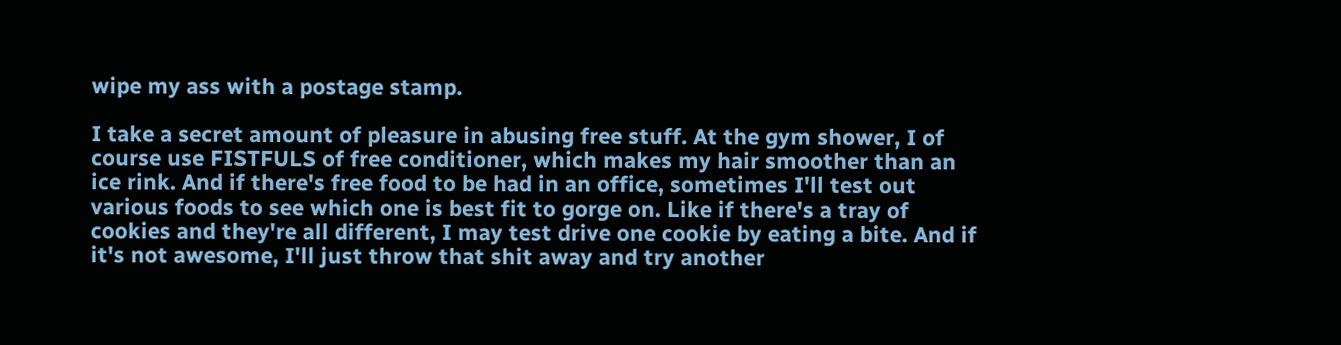wipe my ass with a postage stamp.

I take a secret amount of pleasure in abusing free stuff. At the gym shower, I of course use FISTFULS of free conditioner, which makes my hair smoother than an ice rink. And if there's free food to be had in an office, sometimes I'll test out various foods to see which one is best fit to gorge on. Like if there's a tray of cookies and they're all different, I may test drive one cookie by eating a bite. And if it's not awesome, I'll just throw that shit away and try another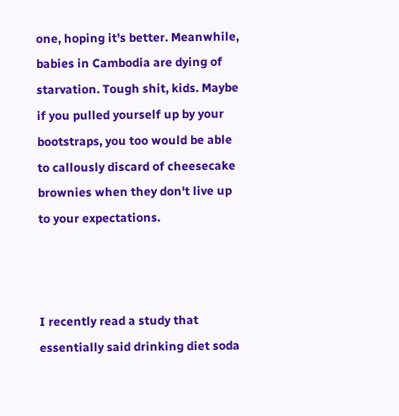one, hoping it's better. Meanwhile, babies in Cambodia are dying of starvation. Tough shit, kids. Maybe if you pulled yourself up by your bootstraps, you too would be able to callously discard of cheesecake brownies when they don't live up to your expectations.



I recently read a study that essentially said drinking diet soda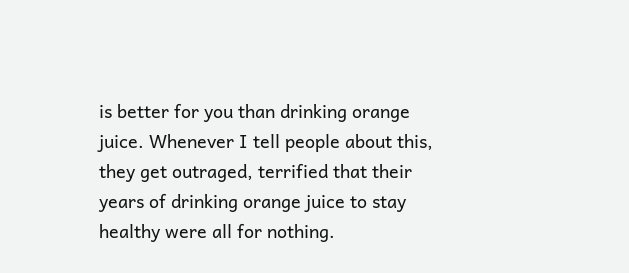is better for you than drinking orange juice. Whenever I tell people about this, they get outraged, terrified that their years of drinking orange juice to stay healthy were all for nothing.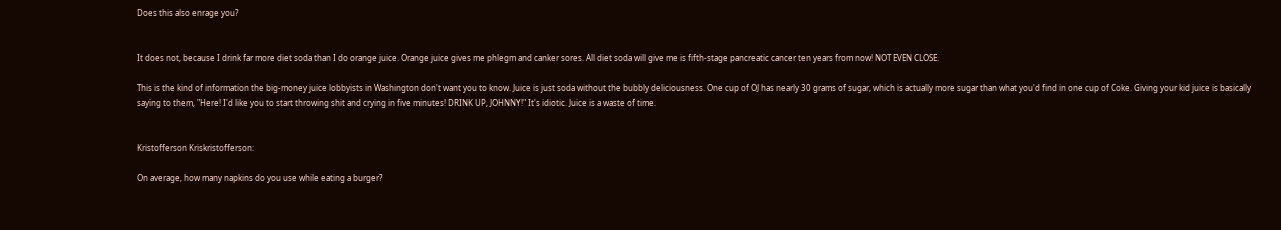Does this also enrage you?


It does not, because I drink far more diet soda than I do orange juice. Orange juice gives me phlegm and canker sores. All diet soda will give me is fifth-stage pancreatic cancer ten years from now! NOT EVEN CLOSE.

This is the kind of information the big-money juice lobbyists in Washington don't want you to know. Juice is just soda without the bubbly deliciousness. One cup of OJ has nearly 30 grams of sugar, which is actually more sugar than what you'd find in one cup of Coke. Giving your kid juice is basically saying to them, "Here! I'd like you to start throwing shit and crying in five minutes! DRINK UP, JOHNNY!" It's idiotic. Juice is a waste of time.


Kristofferson Kriskristofferson:

On average, how many napkins do you use while eating a burger?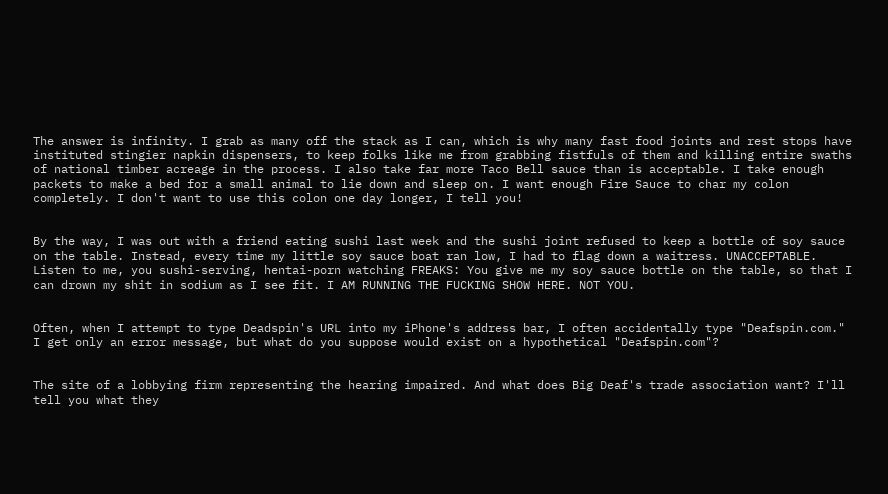The answer is infinity. I grab as many off the stack as I can, which is why many fast food joints and rest stops have instituted stingier napkin dispensers, to keep folks like me from grabbing fistfuls of them and killing entire swaths of national timber acreage in the process. I also take far more Taco Bell sauce than is acceptable. I take enough packets to make a bed for a small animal to lie down and sleep on. I want enough Fire Sauce to char my colon completely. I don't want to use this colon one day longer, I tell you!


By the way, I was out with a friend eating sushi last week and the sushi joint refused to keep a bottle of soy sauce on the table. Instead, every time my little soy sauce boat ran low, I had to flag down a waitress. UNACCEPTABLE. Listen to me, you sushi-serving, hentai-porn watching FREAKS: You give me my soy sauce bottle on the table, so that I can drown my shit in sodium as I see fit. I AM RUNNING THE FUCKING SHOW HERE. NOT YOU.


Often, when I attempt to type Deadspin's URL into my iPhone's address bar, I often accidentally type "Deafspin.com." I get only an error message, but what do you suppose would exist on a hypothetical "Deafspin.com"?


The site of a lobbying firm representing the hearing impaired. And what does Big Deaf's trade association want? I'll tell you what they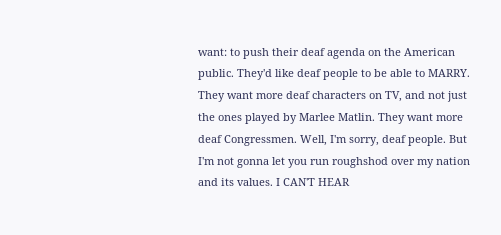want: to push their deaf agenda on the American public. They'd like deaf people to be able to MARRY. They want more deaf characters on TV, and not just the ones played by Marlee Matlin. They want more deaf Congressmen. Well, I'm sorry, deaf people. But I'm not gonna let you run roughshod over my nation and its values. I CAN'T HEAR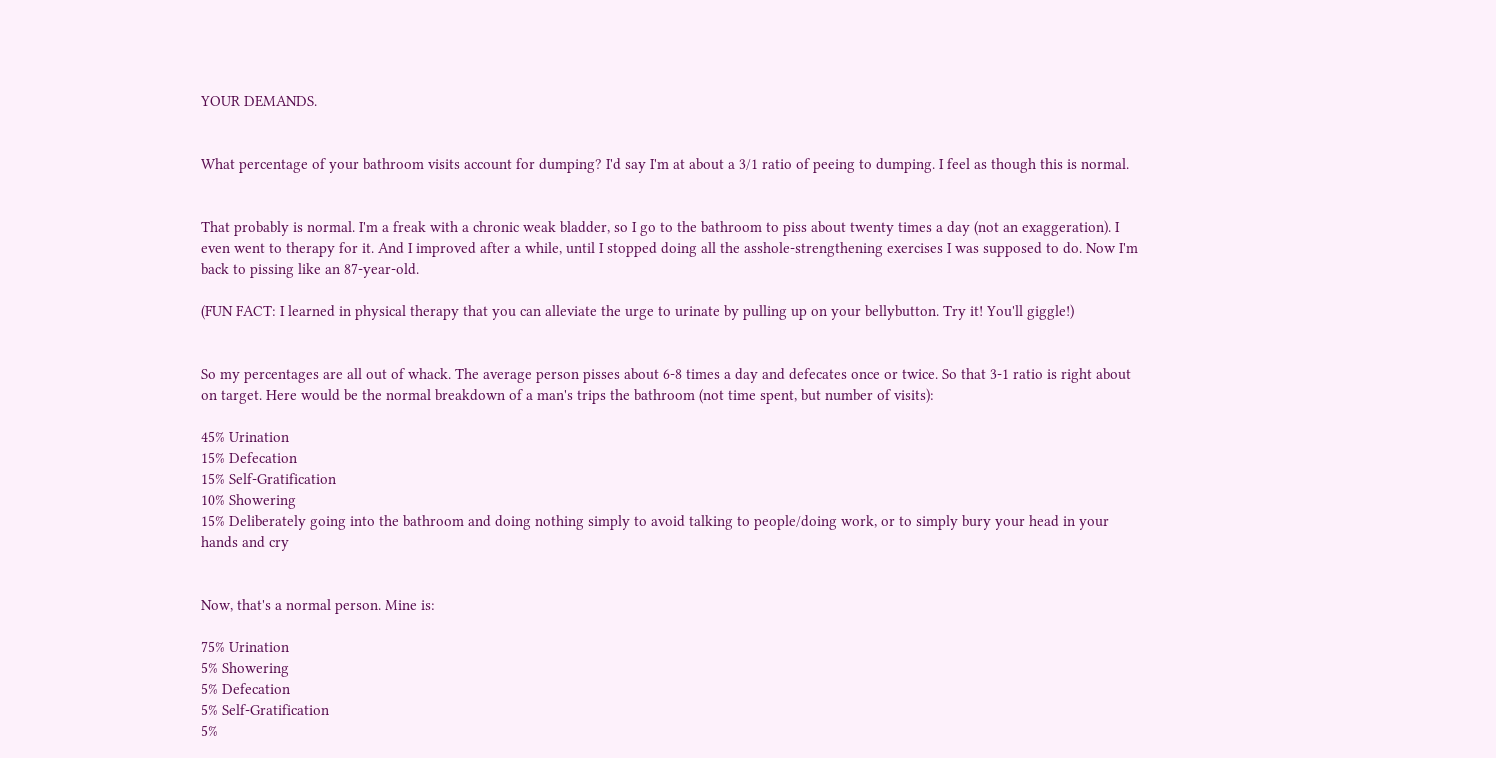YOUR DEMANDS.


What percentage of your bathroom visits account for dumping? I'd say I'm at about a 3/1 ratio of peeing to dumping. I feel as though this is normal.


That probably is normal. I'm a freak with a chronic weak bladder, so I go to the bathroom to piss about twenty times a day (not an exaggeration). I even went to therapy for it. And I improved after a while, until I stopped doing all the asshole-strengthening exercises I was supposed to do. Now I'm back to pissing like an 87-year-old.

(FUN FACT: I learned in physical therapy that you can alleviate the urge to urinate by pulling up on your bellybutton. Try it! You'll giggle!)


So my percentages are all out of whack. The average person pisses about 6-8 times a day and defecates once or twice. So that 3-1 ratio is right about on target. Here would be the normal breakdown of a man's trips the bathroom (not time spent, but number of visits):

45% Urination
15% Defecation
15% Self-Gratification
10% Showering
15% Deliberately going into the bathroom and doing nothing simply to avoid talking to people/doing work, or to simply bury your head in your hands and cry


Now, that's a normal person. Mine is:

75% Urination
5% Showering
5% Defecation
5% Self-Gratification
5%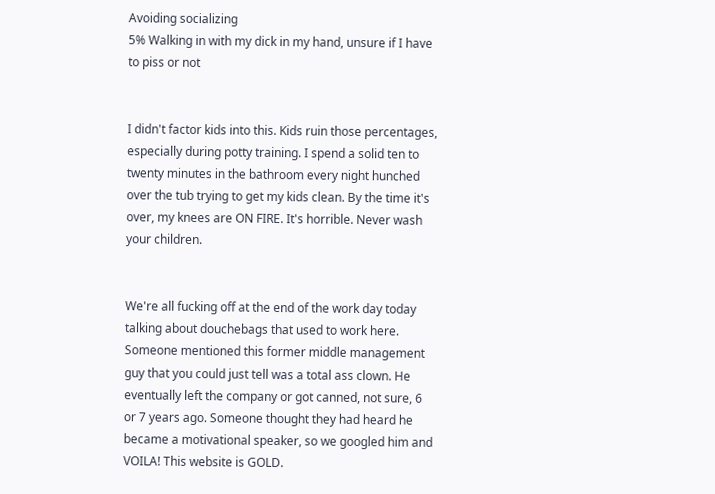Avoiding socializing
5% Walking in with my dick in my hand, unsure if I have to piss or not


I didn't factor kids into this. Kids ruin those percentages, especially during potty training. I spend a solid ten to twenty minutes in the bathroom every night hunched over the tub trying to get my kids clean. By the time it's over, my knees are ON FIRE. It's horrible. Never wash your children.


We're all fucking off at the end of the work day today talking about douchebags that used to work here. Someone mentioned this former middle management guy that you could just tell was a total ass clown. He eventually left the company or got canned, not sure, 6 or 7 years ago. Someone thought they had heard he became a motivational speaker, so we googled him and VOILA! This website is GOLD.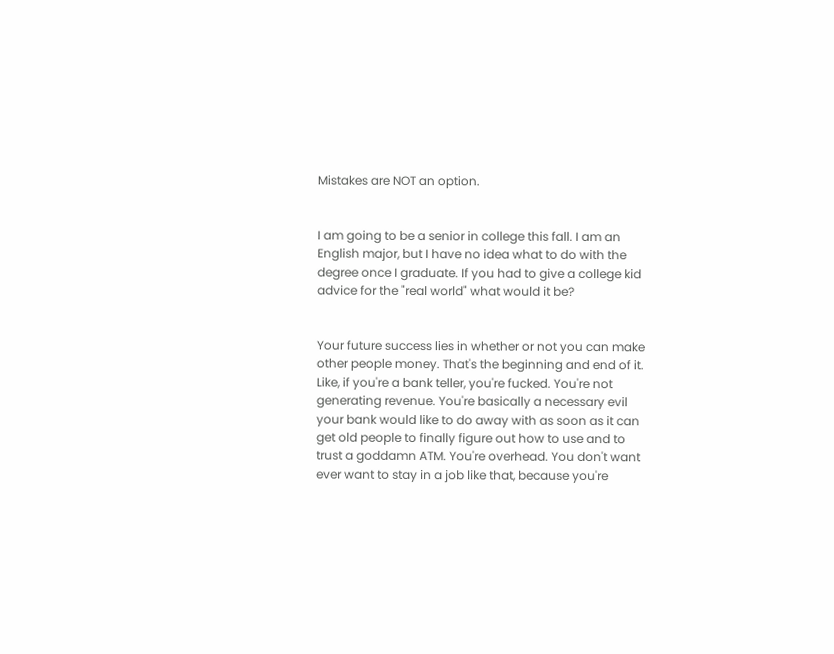Mistakes are NOT an option.


I am going to be a senior in college this fall. I am an English major, but I have no idea what to do with the degree once I graduate. If you had to give a college kid advice for the "real world" what would it be?


Your future success lies in whether or not you can make other people money. That's the beginning and end of it. Like, if you're a bank teller, you're fucked. You're not generating revenue. You're basically a necessary evil your bank would like to do away with as soon as it can get old people to finally figure out how to use and to trust a goddamn ATM. You're overhead. You don't want ever want to stay in a job like that, because you're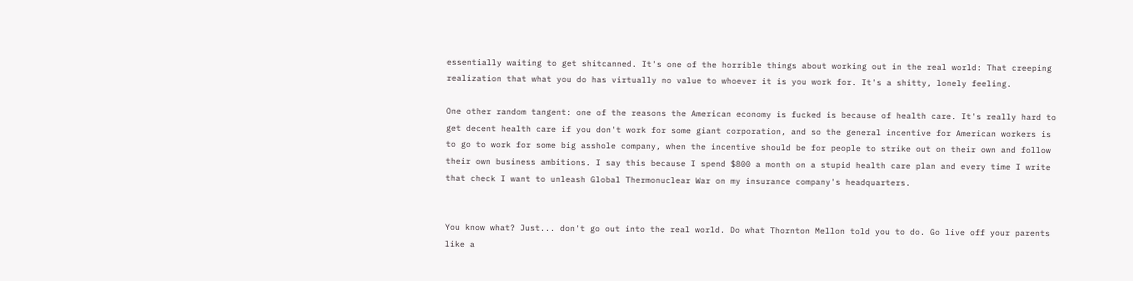essentially waiting to get shitcanned. It's one of the horrible things about working out in the real world: That creeping realization that what you do has virtually no value to whoever it is you work for. It's a shitty, lonely feeling.

One other random tangent: one of the reasons the American economy is fucked is because of health care. It's really hard to get decent health care if you don't work for some giant corporation, and so the general incentive for American workers is to go to work for some big asshole company, when the incentive should be for people to strike out on their own and follow their own business ambitions. I say this because I spend $800 a month on a stupid health care plan and every time I write that check I want to unleash Global Thermonuclear War on my insurance company's headquarters.


You know what? Just... don't go out into the real world. Do what Thornton Mellon told you to do. Go live off your parents like a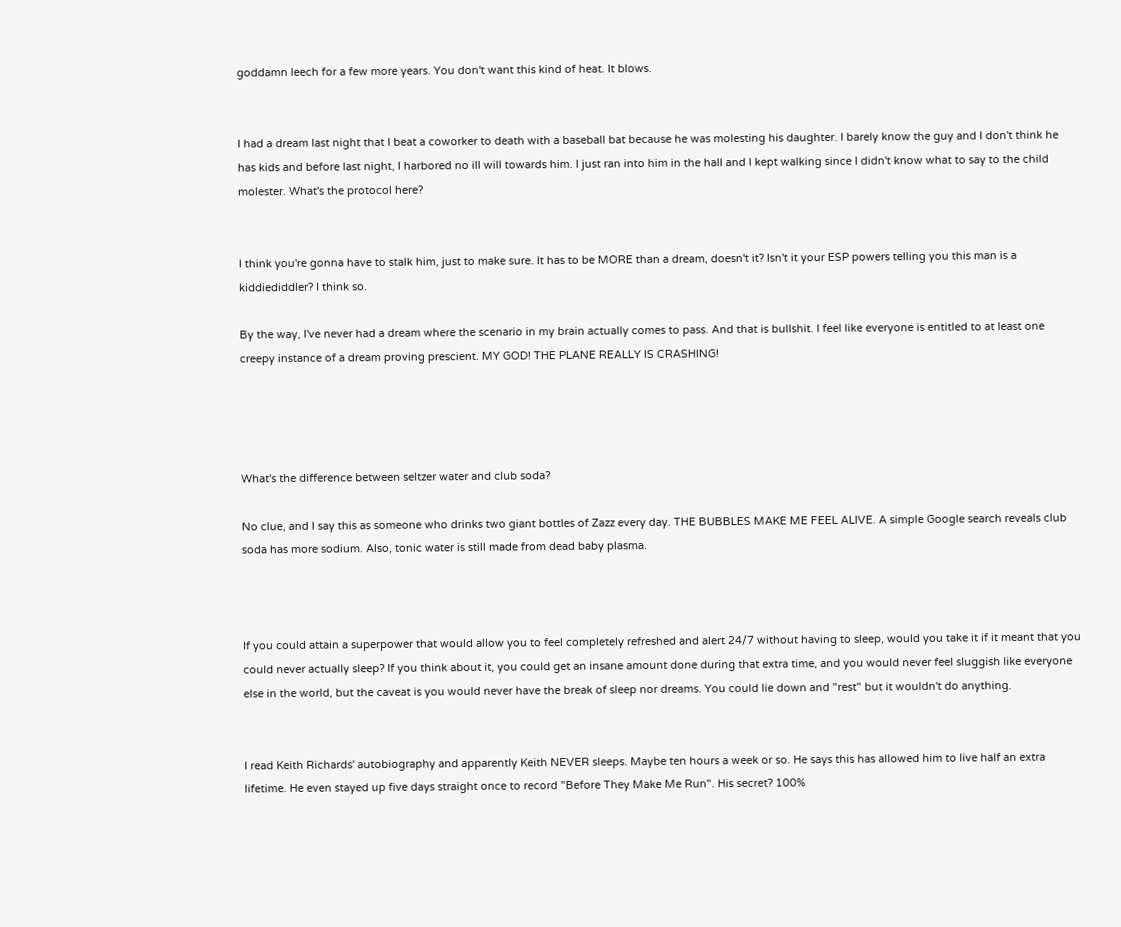goddamn leech for a few more years. You don't want this kind of heat. It blows.


I had a dream last night that I beat a coworker to death with a baseball bat because he was molesting his daughter. I barely know the guy and I don't think he has kids and before last night, I harbored no ill will towards him. I just ran into him in the hall and I kept walking since I didn't know what to say to the child molester. What's the protocol here?


I think you're gonna have to stalk him, just to make sure. It has to be MORE than a dream, doesn't it? Isn't it your ESP powers telling you this man is a kiddiediddler? I think so.

By the way, I've never had a dream where the scenario in my brain actually comes to pass. And that is bullshit. I feel like everyone is entitled to at least one creepy instance of a dream proving prescient. MY GOD! THE PLANE REALLY IS CRASHING!




What's the difference between seltzer water and club soda?

No clue, and I say this as someone who drinks two giant bottles of Zazz every day. THE BUBBLES MAKE ME FEEL ALIVE. A simple Google search reveals club soda has more sodium. Also, tonic water is still made from dead baby plasma.



If you could attain a superpower that would allow you to feel completely refreshed and alert 24/7 without having to sleep, would you take it if it meant that you could never actually sleep? If you think about it, you could get an insane amount done during that extra time, and you would never feel sluggish like everyone else in the world, but the caveat is you would never have the break of sleep nor dreams. You could lie down and "rest" but it wouldn't do anything.


I read Keith Richards' autobiography and apparently Keith NEVER sleeps. Maybe ten hours a week or so. He says this has allowed him to live half an extra lifetime. He even stayed up five days straight once to record "Before They Make Me Run". His secret? 100%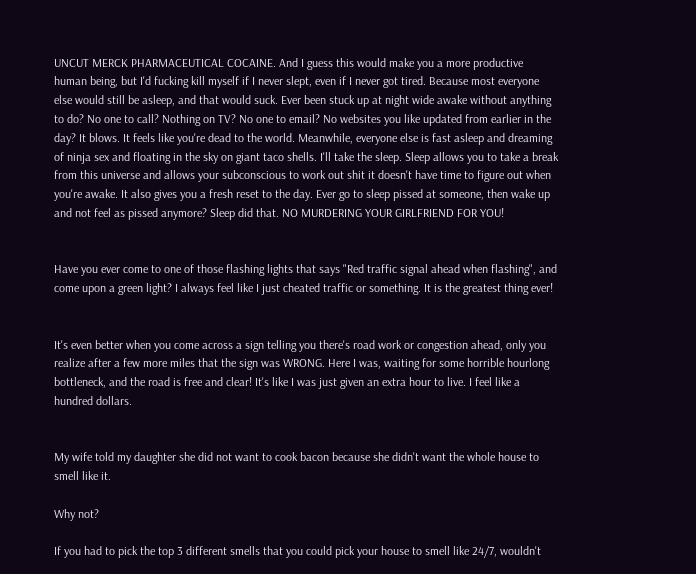UNCUT MERCK PHARMACEUTICAL COCAINE. And I guess this would make you a more productive human being, but I'd fucking kill myself if I never slept, even if I never got tired. Because most everyone else would still be asleep, and that would suck. Ever been stuck up at night wide awake without anything to do? No one to call? Nothing on TV? No one to email? No websites you like updated from earlier in the day? It blows. It feels like you're dead to the world. Meanwhile, everyone else is fast asleep and dreaming of ninja sex and floating in the sky on giant taco shells. I'll take the sleep. Sleep allows you to take a break from this universe and allows your subconscious to work out shit it doesn't have time to figure out when you're awake. It also gives you a fresh reset to the day. Ever go to sleep pissed at someone, then wake up and not feel as pissed anymore? Sleep did that. NO MURDERING YOUR GIRLFRIEND FOR YOU!


Have you ever come to one of those flashing lights that says "Red traffic signal ahead when flashing", and come upon a green light? I always feel like I just cheated traffic or something. It is the greatest thing ever!


It's even better when you come across a sign telling you there's road work or congestion ahead, only you realize after a few more miles that the sign was WRONG. Here I was, waiting for some horrible hourlong bottleneck, and the road is free and clear! It's like I was just given an extra hour to live. I feel like a hundred dollars.


My wife told my daughter she did not want to cook bacon because she didn't want the whole house to smell like it.

Why not?

If you had to pick the top 3 different smells that you could pick your house to smell like 24/7, wouldn't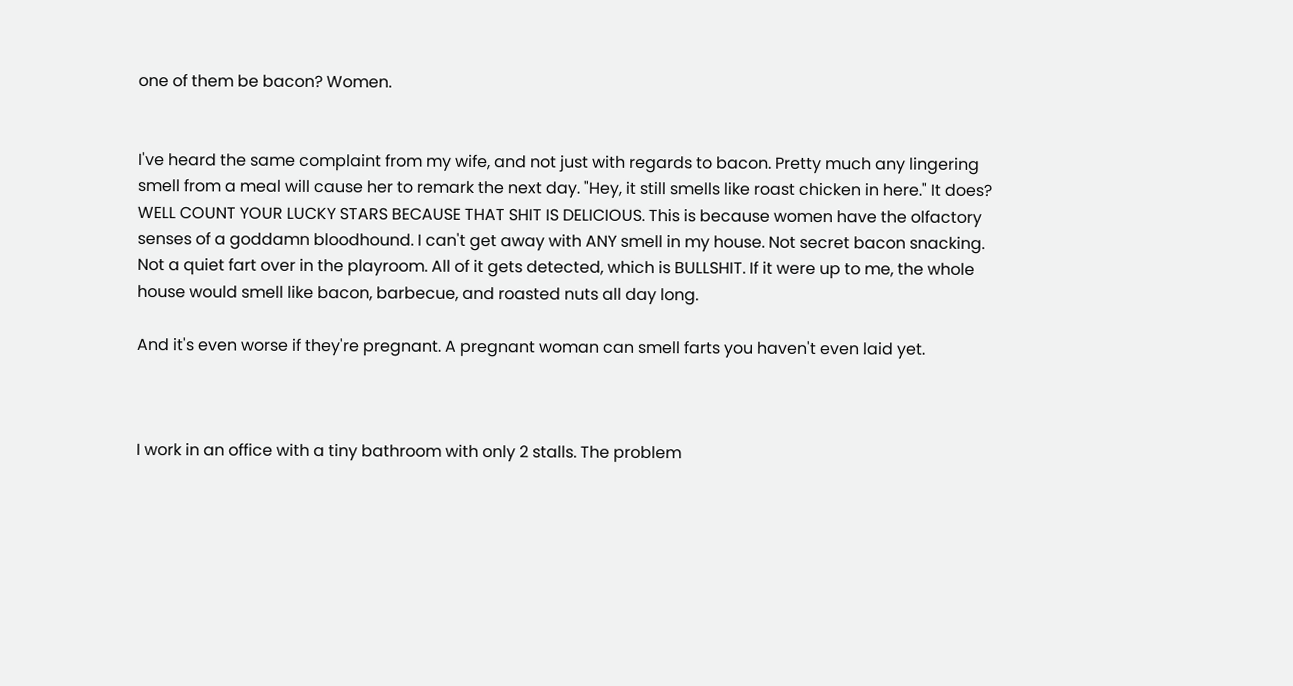one of them be bacon? Women.


I've heard the same complaint from my wife, and not just with regards to bacon. Pretty much any lingering smell from a meal will cause her to remark the next day. "Hey, it still smells like roast chicken in here." It does? WELL COUNT YOUR LUCKY STARS BECAUSE THAT SHIT IS DELICIOUS. This is because women have the olfactory senses of a goddamn bloodhound. I can't get away with ANY smell in my house. Not secret bacon snacking. Not a quiet fart over in the playroom. All of it gets detected, which is BULLSHIT. If it were up to me, the whole house would smell like bacon, barbecue, and roasted nuts all day long.

And it's even worse if they're pregnant. A pregnant woman can smell farts you haven't even laid yet.



I work in an office with a tiny bathroom with only 2 stalls. The problem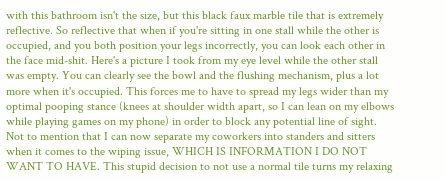with this bathroom isn't the size, but this black faux marble tile that is extremely reflective. So reflective that when if you're sitting in one stall while the other is occupied, and you both position your legs incorrectly, you can look each other in the face mid-shit. Here's a picture I took from my eye level while the other stall was empty. You can clearly see the bowl and the flushing mechanism, plus a lot more when it's occupied. This forces me to have to spread my legs wider than my optimal pooping stance (knees at shoulder width apart, so I can lean on my elbows while playing games on my phone) in order to block any potential line of sight. Not to mention that I can now separate my coworkers into standers and sitters when it comes to the wiping issue, WHICH IS INFORMATION I DO NOT WANT TO HAVE. This stupid decision to not use a normal tile turns my relaxing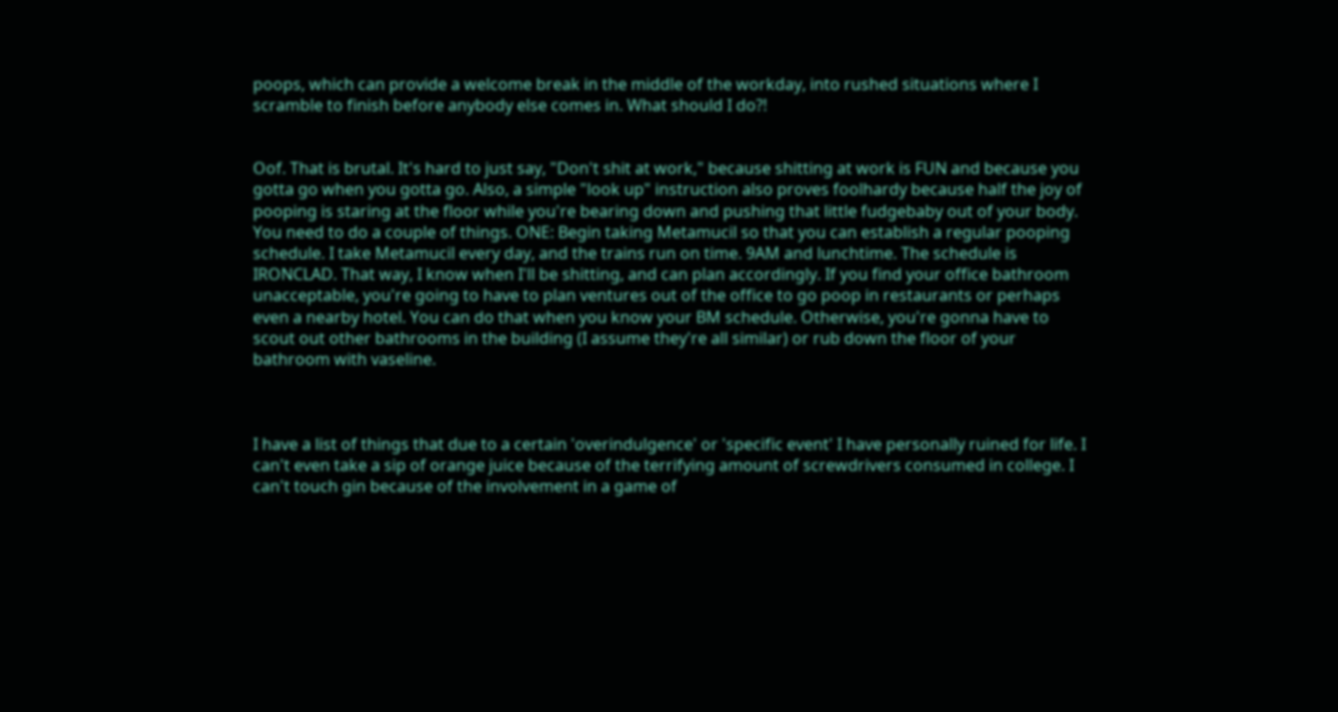poops, which can provide a welcome break in the middle of the workday, into rushed situations where I scramble to finish before anybody else comes in. What should I do?!


Oof. That is brutal. It's hard to just say, "Don't shit at work," because shitting at work is FUN and because you gotta go when you gotta go. Also, a simple "look up" instruction also proves foolhardy because half the joy of pooping is staring at the floor while you're bearing down and pushing that little fudgebaby out of your body. You need to do a couple of things. ONE: Begin taking Metamucil so that you can establish a regular pooping schedule. I take Metamucil every day, and the trains run on time. 9AM and lunchtime. The schedule is IRONCLAD. That way, I know when I'll be shitting, and can plan accordingly. If you find your office bathroom unacceptable, you're going to have to plan ventures out of the office to go poop in restaurants or perhaps even a nearby hotel. You can do that when you know your BM schedule. Otherwise, you're gonna have to scout out other bathrooms in the building (I assume they're all similar) or rub down the floor of your bathroom with vaseline.



I have a list of things that due to a certain 'overindulgence' or 'specific event' I have personally ruined for life. I can't even take a sip of orange juice because of the terrifying amount of screwdrivers consumed in college. I can't touch gin because of the involvement in a game of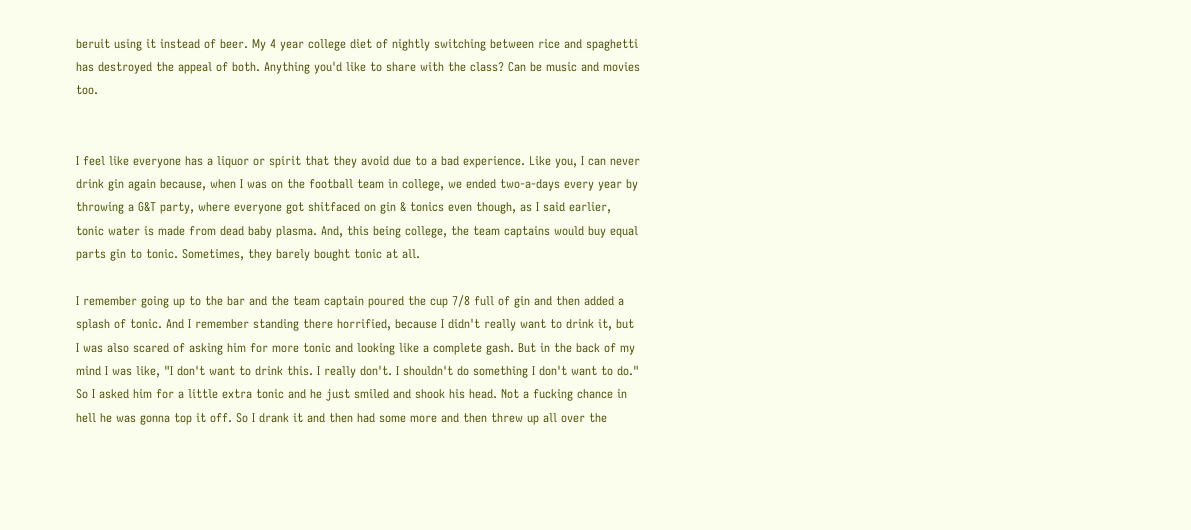beruit using it instead of beer. My 4 year college diet of nightly switching between rice and spaghetti has destroyed the appeal of both. Anything you'd like to share with the class? Can be music and movies too.


I feel like everyone has a liquor or spirit that they avoid due to a bad experience. Like you, I can never drink gin again because, when I was on the football team in college, we ended two-a-days every year by throwing a G&T party, where everyone got shitfaced on gin & tonics even though, as I said earlier, tonic water is made from dead baby plasma. And, this being college, the team captains would buy equal parts gin to tonic. Sometimes, they barely bought tonic at all.

I remember going up to the bar and the team captain poured the cup 7/8 full of gin and then added a splash of tonic. And I remember standing there horrified, because I didn't really want to drink it, but I was also scared of asking him for more tonic and looking like a complete gash. But in the back of my mind I was like, "I don't want to drink this. I really don't. I shouldn't do something I don't want to do." So I asked him for a little extra tonic and he just smiled and shook his head. Not a fucking chance in hell he was gonna top it off. So I drank it and then had some more and then threw up all over the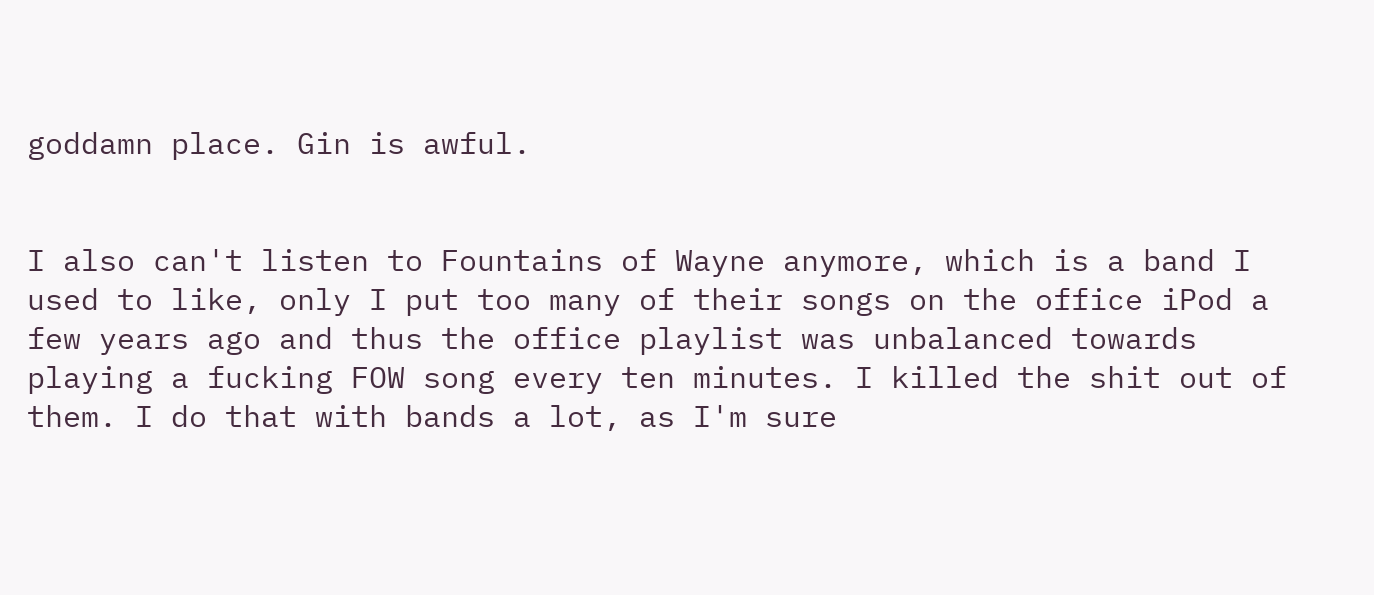goddamn place. Gin is awful.


I also can't listen to Fountains of Wayne anymore, which is a band I used to like, only I put too many of their songs on the office iPod a few years ago and thus the office playlist was unbalanced towards playing a fucking FOW song every ten minutes. I killed the shit out of them. I do that with bands a lot, as I'm sure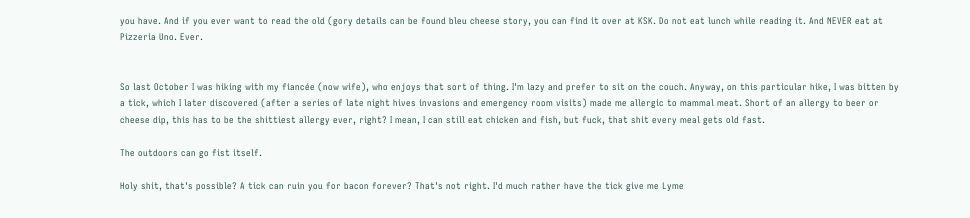you have. And if you ever want to read the old (gory details can be found bleu cheese story, you can find it over at KSK. Do not eat lunch while reading it. And NEVER eat at Pizzeria Uno. Ever.


So last October I was hiking with my fiancée (now wife), who enjoys that sort of thing. I'm lazy and prefer to sit on the couch. Anyway, on this particular hike, I was bitten by a tick, which I later discovered (after a series of late night hives invasions and emergency room visits) made me allergic to mammal meat. Short of an allergy to beer or cheese dip, this has to be the shittiest allergy ever, right? I mean, I can still eat chicken and fish, but fuck, that shit every meal gets old fast.

The outdoors can go fist itself.

Holy shit, that's possible? A tick can ruin you for bacon forever? That's not right. I'd much rather have the tick give me Lyme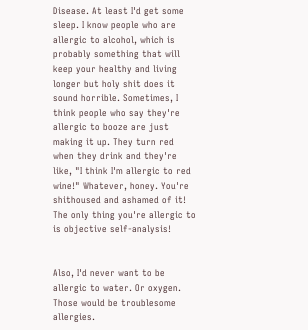Disease. At least I'd get some sleep. I know people who are allergic to alcohol, which is probably something that will keep your healthy and living longer but holy shit does it sound horrible. Sometimes, I think people who say they're allergic to booze are just making it up. They turn red when they drink and they're like, "I think I'm allergic to red wine!" Whatever, honey. You're shithoused and ashamed of it! The only thing you're allergic to is objective self-analysis!


Also, I'd never want to be allergic to water. Or oxygen. Those would be troublesome allergies.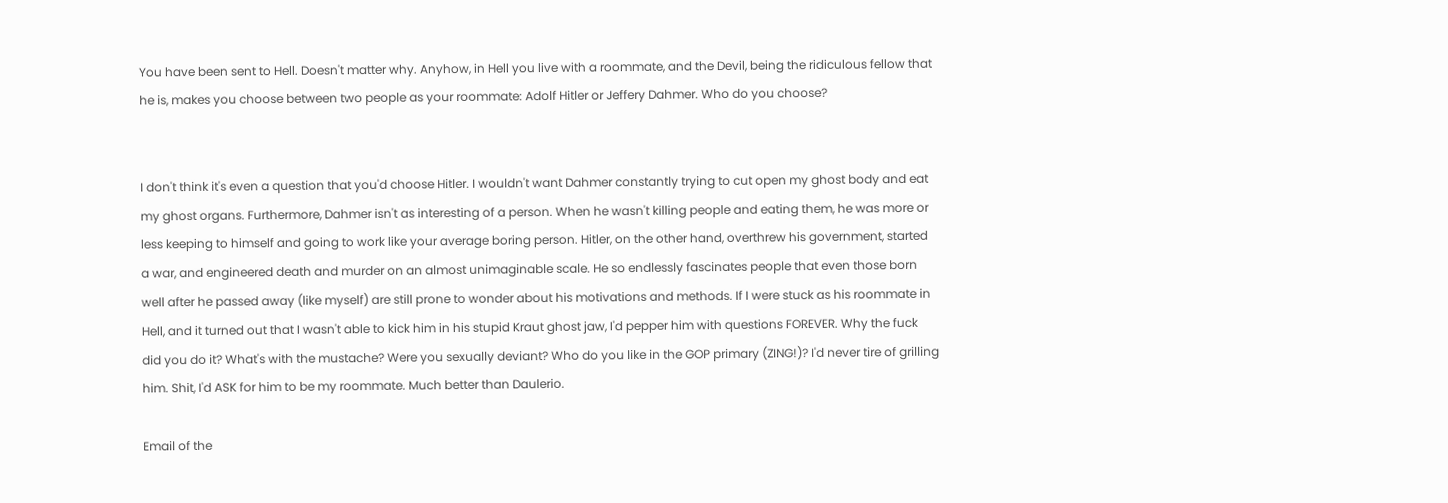You have been sent to Hell. Doesn't matter why. Anyhow, in Hell you live with a roommate, and the Devil, being the ridiculous fellow that he is, makes you choose between two people as your roommate: Adolf Hitler or Jeffery Dahmer. Who do you choose?


I don't think it's even a question that you'd choose Hitler. I wouldn't want Dahmer constantly trying to cut open my ghost body and eat my ghost organs. Furthermore, Dahmer isn't as interesting of a person. When he wasn't killing people and eating them, he was more or less keeping to himself and going to work like your average boring person. Hitler, on the other hand, overthrew his government, started a war, and engineered death and murder on an almost unimaginable scale. He so endlessly fascinates people that even those born well after he passed away (like myself) are still prone to wonder about his motivations and methods. If I were stuck as his roommate in Hell, and it turned out that I wasn't able to kick him in his stupid Kraut ghost jaw, I'd pepper him with questions FOREVER. Why the fuck did you do it? What's with the mustache? Were you sexually deviant? Who do you like in the GOP primary (ZING!)? I'd never tire of grilling him. Shit, I'd ASK for him to be my roommate. Much better than Daulerio.

Email of the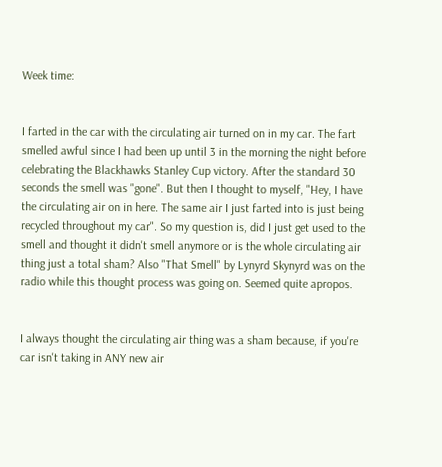Week time:


I farted in the car with the circulating air turned on in my car. The fart smelled awful since I had been up until 3 in the morning the night before celebrating the Blackhawks Stanley Cup victory. After the standard 30 seconds the smell was "gone". But then I thought to myself, "Hey, I have the circulating air on in here. The same air I just farted into is just being recycled throughout my car". So my question is, did I just get used to the smell and thought it didn't smell anymore or is the whole circulating air thing just a total sham? Also "That Smell" by Lynyrd Skynyrd was on the radio while this thought process was going on. Seemed quite apropos.


I always thought the circulating air thing was a sham because, if you're car isn't taking in ANY new air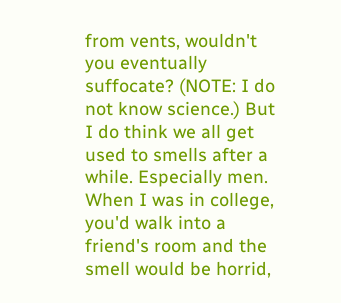from vents, wouldn't you eventually suffocate? (NOTE: I do not know science.) But I do think we all get used to smells after a while. Especially men. When I was in college, you'd walk into a friend's room and the smell would be horrid,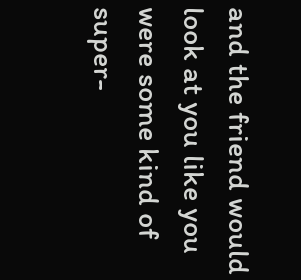and the friend would look at you like you were some kind of super-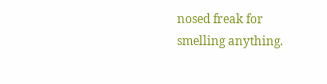nosed freak for smelling anything.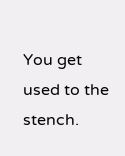You get used to the stench.